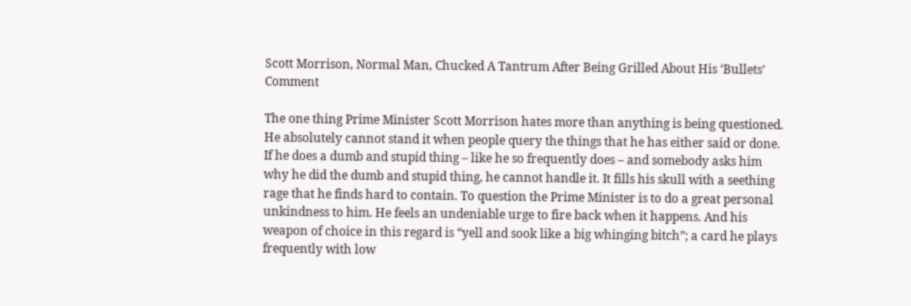Scott Morrison, Normal Man, Chucked A Tantrum After Being Grilled About His ‘Bullets’ Comment

The one thing Prime Minister Scott Morrison hates more than anything is being questioned. He absolutely cannot stand it when people query the things that he has either said or done. If he does a dumb and stupid thing – like he so frequently does – and somebody asks him why he did the dumb and stupid thing, he cannot handle it. It fills his skull with a seething rage that he finds hard to contain. To question the Prime Minister is to do a great personal unkindness to him. He feels an undeniable urge to fire back when it happens. And his weapon of choice in this regard is “yell and sook like a big whinging bitch”; a card he plays frequently with low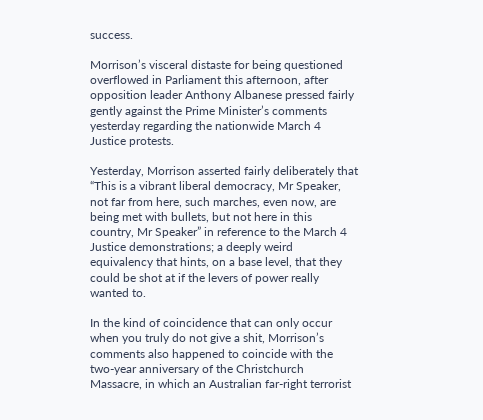success.

Morrison’s visceral distaste for being questioned overflowed in Parliament this afternoon, after opposition leader Anthony Albanese pressed fairly gently against the Prime Minister’s comments yesterday regarding the nationwide March 4 Justice protests.

Yesterday, Morrison asserted fairly deliberately that “This is a vibrant liberal democracy, Mr Speaker, not far from here, such marches, even now, are being met with bullets, but not here in this country, Mr Speaker” in reference to the March 4 Justice demonstrations; a deeply weird equivalency that hints, on a base level, that they could be shot at if the levers of power really wanted to.

In the kind of coincidence that can only occur when you truly do not give a shit, Morrison’s comments also happened to coincide with the two-year anniversary of the Christchurch Massacre, in which an Australian far-right terrorist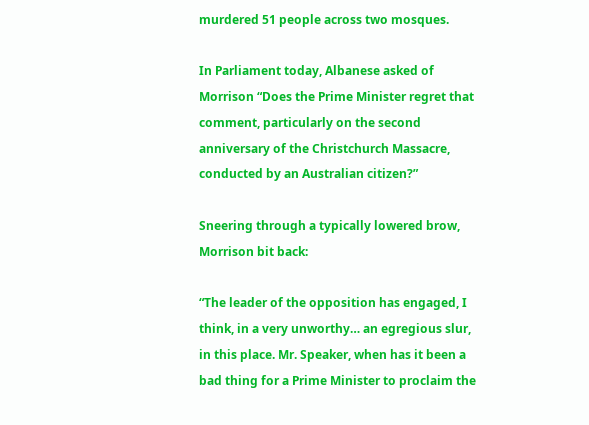murdered 51 people across two mosques.

In Parliament today, Albanese asked of Morrison “Does the Prime Minister regret that comment, particularly on the second anniversary of the Christchurch Massacre, conducted by an Australian citizen?”

Sneering through a typically lowered brow, Morrison bit back:

“The leader of the opposition has engaged, I think, in a very unworthy… an egregious slur, in this place. Mr. Speaker, when has it been a bad thing for a Prime Minister to proclaim the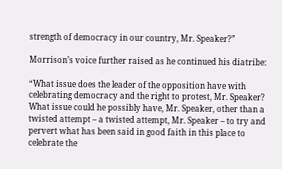strength of democracy in our country, Mr. Speaker?”

Morrison’s voice further raised as he continued his diatribe:

“What issue does the leader of the opposition have with celebrating democracy and the right to protest, Mr. Speaker? What issue could he possibly have, Mr. Speaker, other than a twisted attempt – a twisted attempt, Mr. Speaker – to try and pervert what has been said in good faith in this place to celebrate the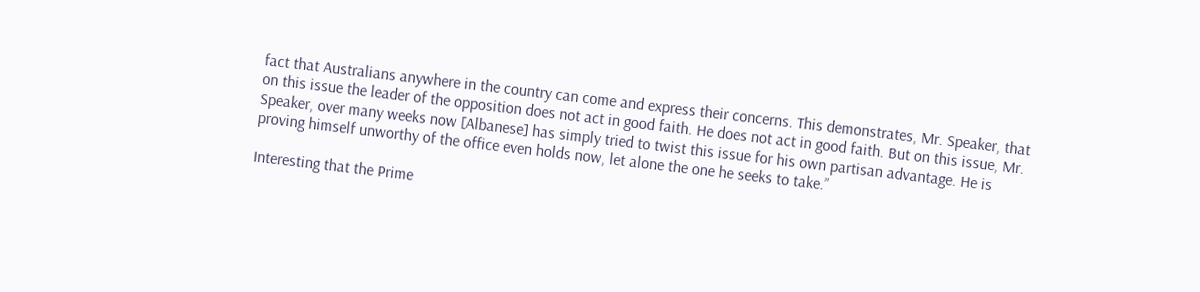fact that Australians anywhere in the country can come and express their concerns. This demonstrates, Mr. Speaker, that on this issue the leader of the opposition does not act in good faith. He does not act in good faith. But on this issue, Mr. Speaker, over many weeks now [Albanese] has simply tried to twist this issue for his own partisan advantage. He is proving himself unworthy of the office even holds now, let alone the one he seeks to take.”

Interesting that the Prime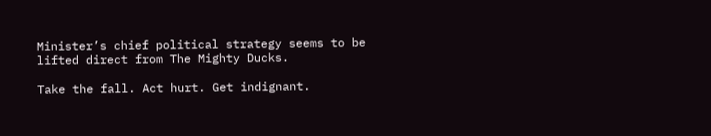Minister’s chief political strategy seems to be lifted direct from The Mighty Ducks.

Take the fall. Act hurt. Get indignant.